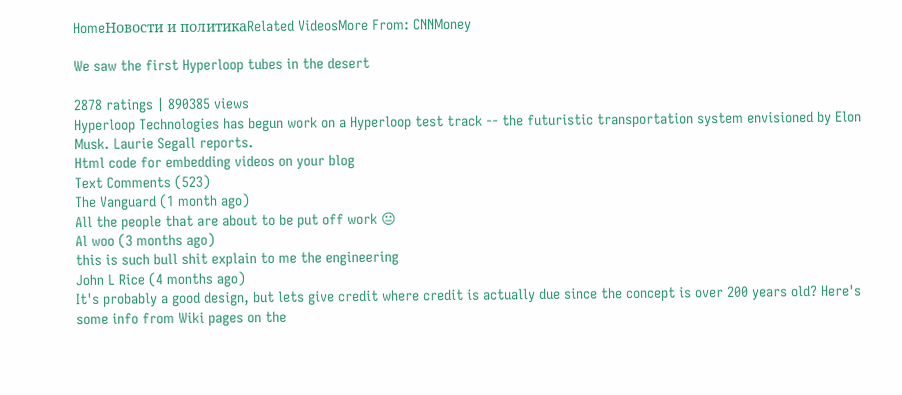HomeНовости и политикаRelated VideosMore From: CNNMoney

We saw the first Hyperloop tubes in the desert

2878 ratings | 890385 views
Hyperloop Technologies has begun work on a Hyperloop test track -- the futuristic transportation system envisioned by Elon Musk. Laurie Segall reports.
Html code for embedding videos on your blog
Text Comments (523)
The Vanguard (1 month ago)
All the people that are about to be put off work 😐
Al woo (3 months ago)
this is such bull shit explain to me the engineering
John L Rice (4 months ago)
It's probably a good design, but lets give credit where credit is actually due since the concept is over 200 years old? Here's some info from Wiki pages on the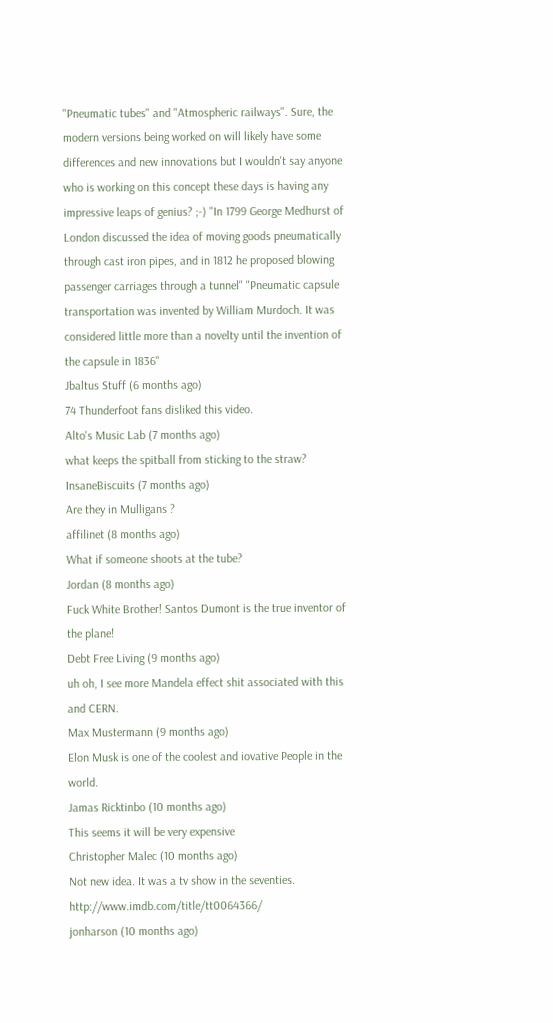"Pneumatic tubes" and "Atmospheric railways". Sure, the modern versions being worked on will likely have some differences and new innovations but I wouldn't say anyone who is working on this concept these days is having any impressive leaps of genius? ;-) "In 1799 George Medhurst of London discussed the idea of moving goods pneumatically through cast iron pipes, and in 1812 he proposed blowing passenger carriages through a tunnel" "Pneumatic capsule transportation was invented by William Murdoch. It was considered little more than a novelty until the invention of the capsule in 1836"
Jbaltus Stuff (6 months ago)
74 Thunderfoot fans disliked this video.
Alto's Music Lab (7 months ago)
what keeps the spitball from sticking to the straw?
InsaneBiscuits (7 months ago)
Are they in Mulligans ?
affilinet (8 months ago)
What if someone shoots at the tube?
Jordan (8 months ago)
Fuck White Brother! Santos Dumont is the true inventor of the plane!
Debt Free Living (9 months ago)
uh oh, I see more Mandela effect shit associated with this and CERN.
Max Mustermann (9 months ago)
Elon Musk is one of the coolest and iovative People in the world.
Jamas Ricktinbo (10 months ago)
This seems it will be very expensive
Christopher Malec (10 months ago)
Not new idea. It was a tv show in the seventies. http://www.imdb.com/title/tt0064366/
jonharson (10 months ago)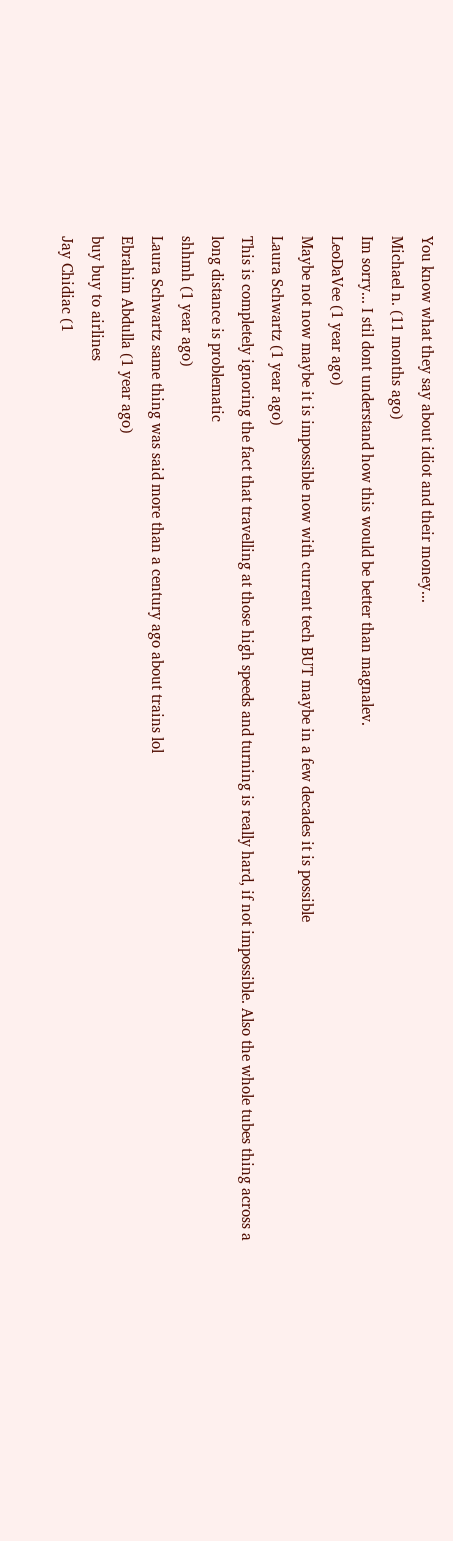You know what they say about idiot and their money...
Michael n. (11 months ago)
Im sorry... I stil dont understand how this would be better than magnalev.
LeoDaVee (1 year ago)
Maybe not now maybe it is impossible now with current tech BUT maybe in a few decades it is possible
Laura Schwartz (1 year ago)
This is completely ignoring the fact that travelling at those high speeds and turning is really hard, if not impossible. Also the whole tubes thing across a long distance is problematic
shhmh (1 year ago)
Laura Schwartz same thing was said more than a century ago about trains lol
Ebrahim Abdulla (1 year ago)
buy buy to airlines
Jay Chidiac (1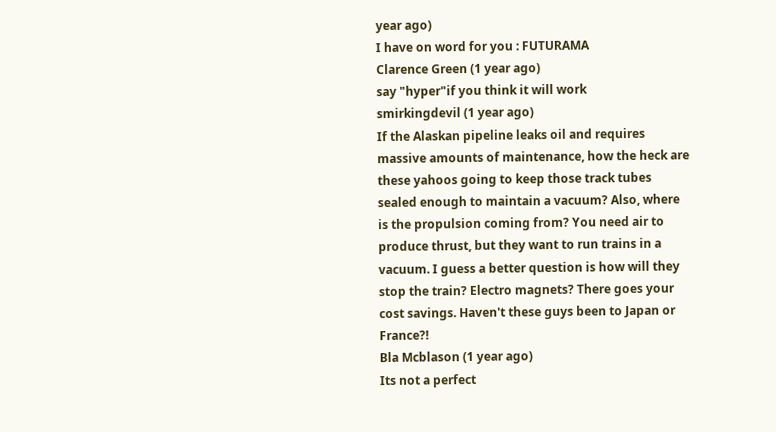year ago)
I have on word for you : FUTURAMA
Clarence Green (1 year ago)
say "hyper"if you think it will work
smirkingdevil (1 year ago)
If the Alaskan pipeline leaks oil and requires massive amounts of maintenance, how the heck are these yahoos going to keep those track tubes sealed enough to maintain a vacuum? Also, where is the propulsion coming from? You need air to produce thrust, but they want to run trains in a vacuum. I guess a better question is how will they stop the train? Electro magnets? There goes your cost savings. Haven't these guys been to Japan or France?!
Bla Mcblason (1 year ago)
Its not a perfect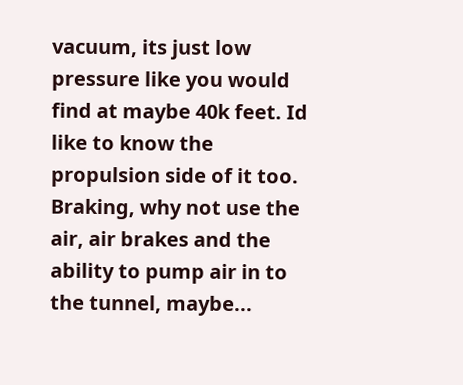vacuum, its just low pressure like you would find at maybe 40k feet. Id like to know the propulsion side of it too. Braking, why not use the air, air brakes and the ability to pump air in to the tunnel, maybe...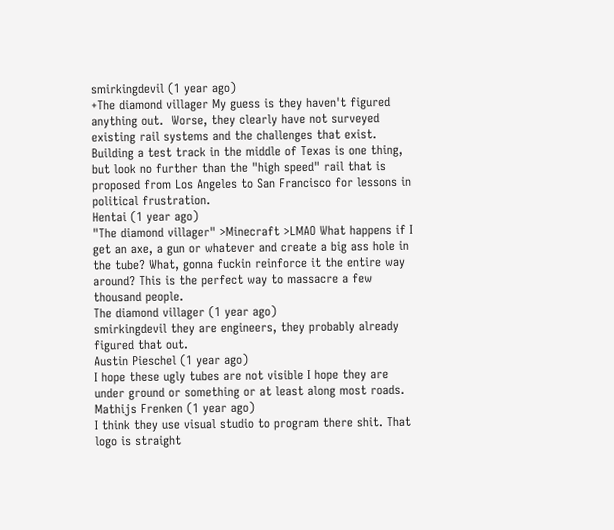smirkingdevil (1 year ago)
+The diamond villager My guess is they haven't figured anything out.  Worse, they clearly have not surveyed existing rail systems and the challenges that exist.  Building a test track in the middle of Texas is one thing, but look no further than the "high speed" rail that is proposed from Los Angeles to San Francisco for lessons in political frustration.
Hentai (1 year ago)
"The diamond villager" >Minecraft >LMAO What happens if I get an axe, a gun or whatever and create a big ass hole in the tube? What, gonna fuckin reinforce it the entire way around? This is the perfect way to massacre a few thousand people.
The diamond villager (1 year ago)
smirkingdevil they are engineers, they probably already figured that out.
Austin Pieschel (1 year ago)
I hope these ugly tubes are not visible I hope they are under ground or something or at least along most roads.
Mathijs Frenken (1 year ago)
I think they use visual studio to program there shit. That logo is straight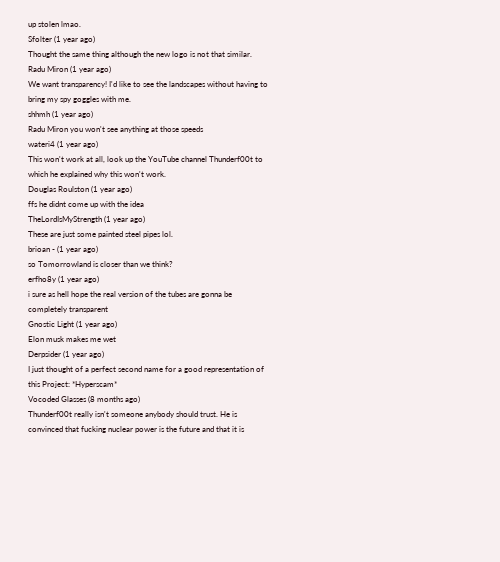up stolen lmao.
Sfolter (1 year ago)
Thought the same thing although the new logo is not that similar.
Radu Miron (1 year ago)
We want transparency! I'd like to see the landscapes without having to bring my spy goggles with me.
shhmh (1 year ago)
Radu Miron you won't see anything at those speeds
wateri4 (1 year ago)
This won't work at all, look up the YouTube channel Thunderf00t to which he explained why this won't work.
Douglas Roulston (1 year ago)
ffs he didnt come up with the idea
TheLordIsMyStrength (1 year ago)
These are just some painted steel pipes lol.
brioan - (1 year ago)
so Tomorrowland is closer than we think?
erfho8y (1 year ago)
i sure as hell hope the real version of the tubes are gonna be completely transparent
Gnostic Light (1 year ago)
Elon musk makes me wet
Derpsider (1 year ago)
I just thought of a perfect second name for a good representation of this Project: *Hyperscam*
Vocoded Glasses (8 months ago)
Thunderf00t really isn't someone anybody should trust. He is convinced that fucking nuclear power is the future and that it is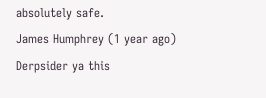absolutely safe.
James Humphrey (1 year ago)
Derpsider ya this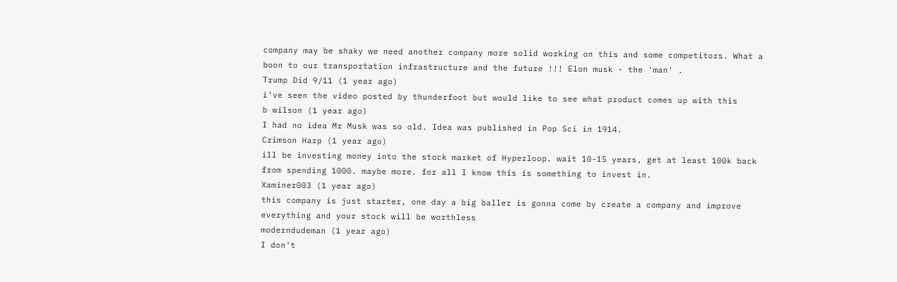company may be shaky we need another company more solid working on this and some competitors. What a boon to our transportation infrastructure and the future !!! Elon musk - the 'man' .
Trump Did 9/11 (1 year ago)
i've seen the video posted by thunderfoot but would like to see what product comes up with this
b wilson (1 year ago)
I had no idea Mr Musk was so old. Idea was published in Pop Sci in 1914.
Crimson Harp (1 year ago)
ill be investing money into the stock market of Hyperloop. wait 10-15 years, get at least 100k back from spending 1000. maybe more. for all I know this is something to invest in.
Xaminer003 (1 year ago)
this company is just starter, one day a big baller is gonna come by create a company and improve everything and your stock will be worthless
moderndudeman (1 year ago)
I don't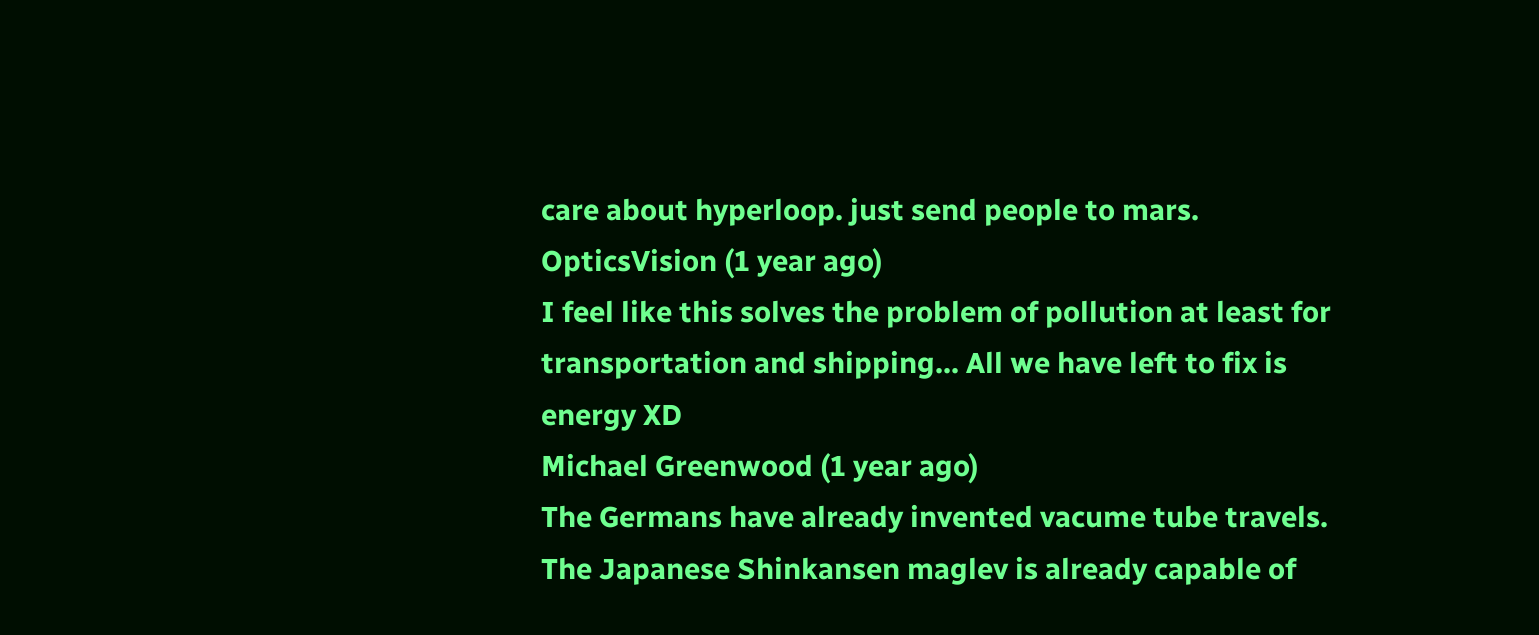care about hyperloop. just send people to mars.
OpticsVision (1 year ago)
I feel like this solves the problem of pollution at least for transportation and shipping... All we have left to fix is energy XD
Michael Greenwood (1 year ago)
The Germans have already invented vacume tube travels. The Japanese Shinkansen maglev is already capable of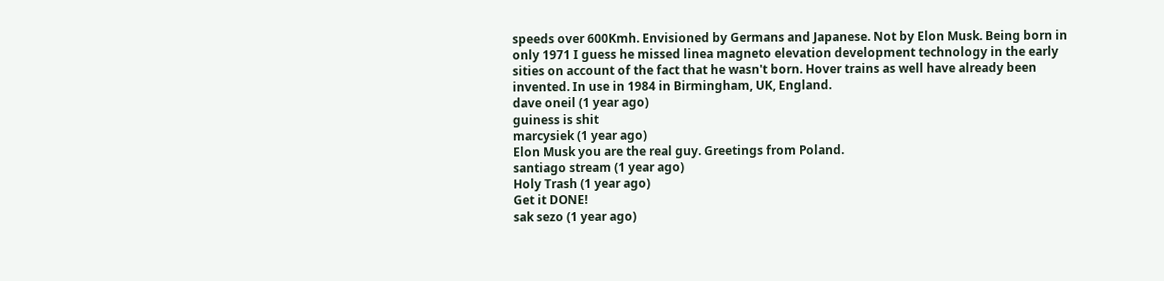speeds over 600Kmh. Envisioned by Germans and Japanese. Not by Elon Musk. Being born in only 1971 I guess he missed linea magneto elevation development technology in the early sities on account of the fact that he wasn't born. Hover trains as well have already been invented. In use in 1984 in Birmingham, UK, England.
dave oneil (1 year ago)
guiness is shit
marcysiek (1 year ago)
Elon Musk you are the real guy. Greetings from Poland.
santiago stream (1 year ago)
Holy Trash (1 year ago)
Get it DONE!
sak sezo (1 year ago)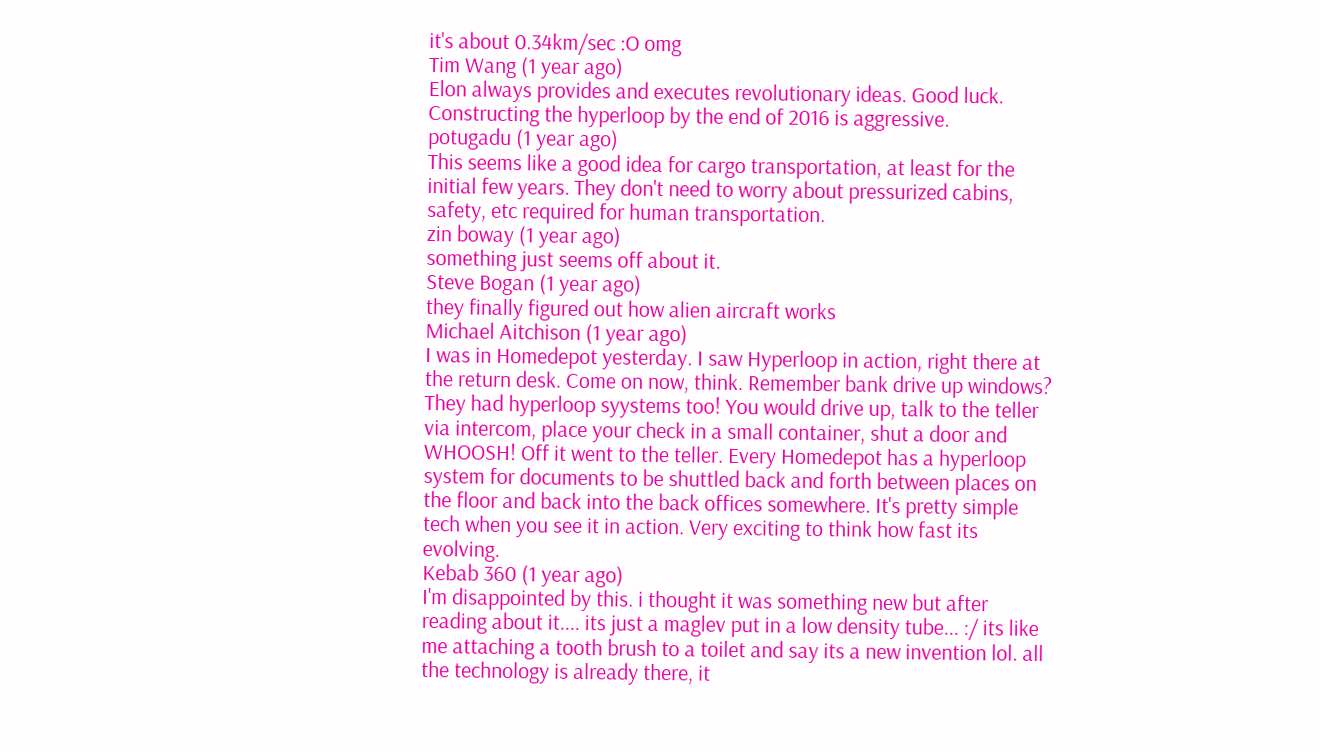it's about 0.34km/sec :O omg
Tim Wang (1 year ago)
Elon always provides and executes revolutionary ideas. Good luck. Constructing the hyperloop by the end of 2016 is aggressive.
potugadu (1 year ago)
This seems like a good idea for cargo transportation, at least for the initial few years. They don't need to worry about pressurized cabins, safety, etc required for human transportation.
zin boway (1 year ago)
something just seems off about it.
Steve Bogan (1 year ago)
they finally figured out how alien aircraft works
Michael Aitchison (1 year ago)
I was in Homedepot yesterday. I saw Hyperloop in action, right there at the return desk. Come on now, think. Remember bank drive up windows? They had hyperloop syystems too! You would drive up, talk to the teller via intercom, place your check in a small container, shut a door and WHOOSH! Off it went to the teller. Every Homedepot has a hyperloop system for documents to be shuttled back and forth between places on the floor and back into the back offices somewhere. It's pretty simple tech when you see it in action. Very exciting to think how fast its evolving.
Kebab 360 (1 year ago)
I'm disappointed by this. i thought it was something new but after reading about it.... its just a maglev put in a low density tube... :/ its like me attaching a tooth brush to a toilet and say its a new invention lol. all the technology is already there, it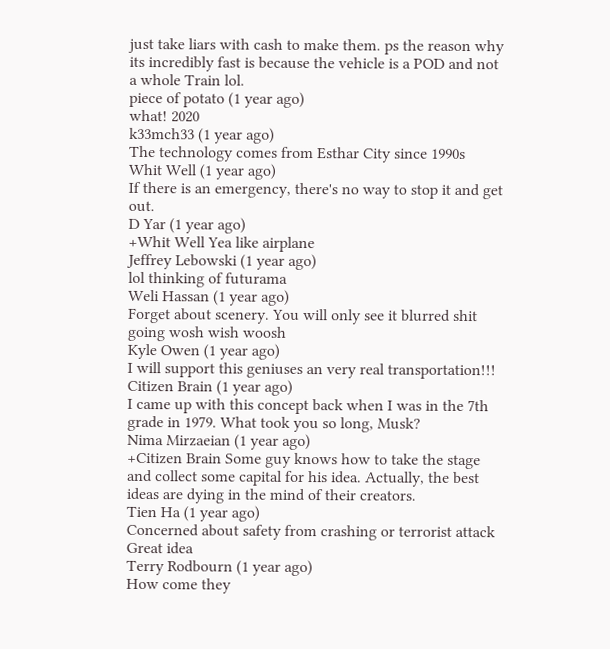just take liars with cash to make them. ps the reason why its incredibly fast is because the vehicle is a POD and not a whole Train lol.
piece of potato (1 year ago)
what! 2020
k33mch33 (1 year ago)
The technology comes from Esthar City since 1990s
Whit Well (1 year ago)
If there is an emergency, there's no way to stop it and get out.
D Yar (1 year ago)
+Whit Well Yea like airplane
Jeffrey Lebowski (1 year ago)
lol thinking of futurama
Weli Hassan (1 year ago)
Forget about scenery. You will only see it blurred shit going wosh wish woosh
Kyle Owen (1 year ago)
I will support this geniuses an very real transportation!!!
Citizen Brain (1 year ago)
I came up with this concept back when I was in the 7th grade in 1979. What took you so long, Musk?
Nima Mirzaeian (1 year ago)
+Citizen Brain Some guy knows how to take the stage and collect some capital for his idea. Actually, the best ideas are dying in the mind of their creators.
Tien Ha (1 year ago)
Concerned about safety from crashing or terrorist attack Great idea
Terry Rodbourn (1 year ago)
How come they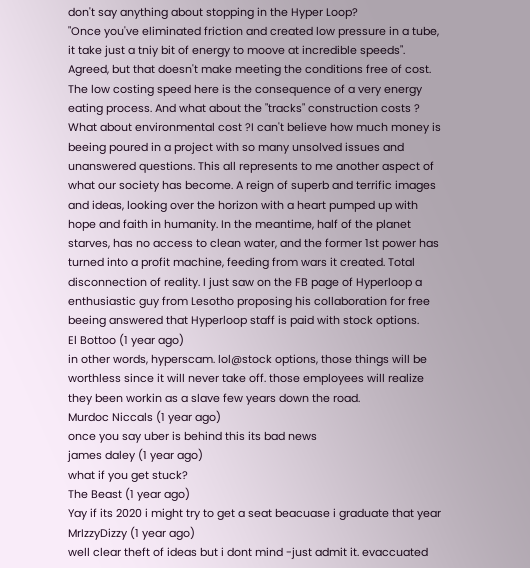don't say anything about stopping in the Hyper Loop?
"Once you've eliminated friction and created low pressure in a tube, it take just a tniy bit of energy to moove at incredible speeds". Agreed, but that doesn't make meeting the conditions free of cost. The low costing speed here is the consequence of a very energy eating process. And what about the "tracks" construction costs ? What about environmental cost ?I can't believe how much money is beeing poured in a project with so many unsolved issues and unanswered questions. This all represents to me another aspect of what our society has become. A reign of superb and terrific images and ideas, looking over the horizon with a heart pumped up with hope and faith in humanity. In the meantime, half of the planet starves, has no access to clean water, and the former 1st power has turned into a profit machine, feeding from wars it created. Total disconnection of reality. I just saw on the FB page of Hyperloop a enthusiastic guy from Lesotho proposing his collaboration for free beeing answered that Hyperloop staff is paid with stock options.
El Bottoo (1 year ago)
in other words, hyperscam. lol@stock options, those things will be worthless since it will never take off. those employees will realize they been workin as a slave few years down the road.
Murdoc Niccals (1 year ago)
once you say uber is behind this its bad news
james daley (1 year ago)
what if you get stuck?
The Beast (1 year ago)
Yay if its 2020 i might try to get a seat beacuase i graduate that year
MrIzzyDizzy (1 year ago)
well clear theft of ideas but i dont mind -just admit it. evaccuated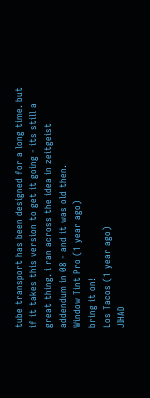tube transport has been designed for a long time. but if it takes this version to get it going - its still a great thing. i ran across the idea in zeitgeist addendum in 08 - and it was old then.
Window Tint Pro (1 year ago)
bring it on!
Los Tacos (1 year ago)
JIHAD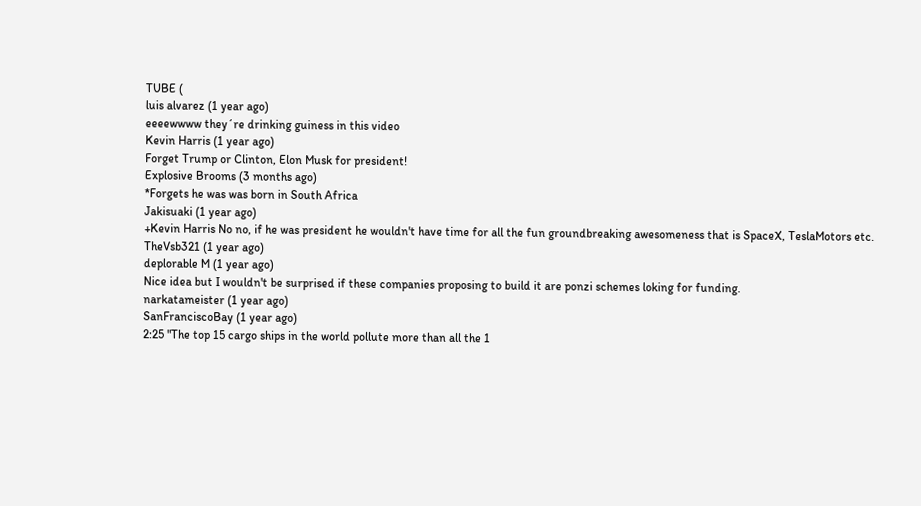TUBE (
luis alvarez (1 year ago)
eeeewwww they´re drinking guiness in this video
Kevin Harris (1 year ago)
Forget Trump or Clinton, Elon Musk for president!
Explosive Brooms (3 months ago)
*Forgets he was was born in South Africa
Jakisuaki (1 year ago)
+Kevin Harris No no, if he was president he wouldn't have time for all the fun groundbreaking awesomeness that is SpaceX, TeslaMotors etc.
TheVsb321 (1 year ago)
deplorable M (1 year ago)
Nice idea but I wouldn't be surprised if these companies proposing to build it are ponzi schemes loking for funding.
narkatameister (1 year ago)
SanFranciscoBay (1 year ago)
2:25 "The top 15 cargo ships in the world pollute more than all the 1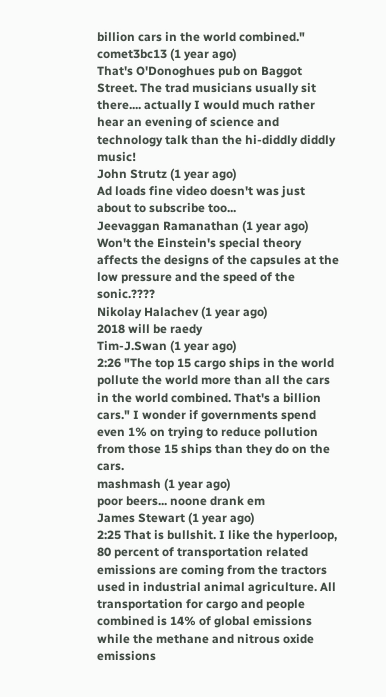billion cars in the world combined."
comet3bc13 (1 year ago)
That's O'Donoghues pub on Baggot Street. The trad musicians usually sit there.... actually I would much rather hear an evening of science and technology talk than the hi-diddly diddly music!
John Strutz (1 year ago)
Ad loads fine video doesn't was just about to subscribe too...
Jeevaggan Ramanathan (1 year ago)
Won't the Einstein's special theory affects the designs of the capsules at the low pressure and the speed of the sonic.????
Nikolay Halachev (1 year ago)
2018 will be raedy
Tim-J.Swan (1 year ago)
2:26 "The top 15 cargo ships in the world pollute the world more than all the cars in the world combined. That's a billion cars." I wonder if governments spend even 1% on trying to reduce pollution from those 15 ships than they do on the cars.
mashmash (1 year ago)
poor beers... noone drank em
James Stewart (1 year ago)
2:25 That is bullshit. I like the hyperloop, 80 percent of transportation related emissions are coming from the tractors used in industrial animal agriculture. All transportation for cargo and people combined is 14% of global emissions while the methane and nitrous oxide emissions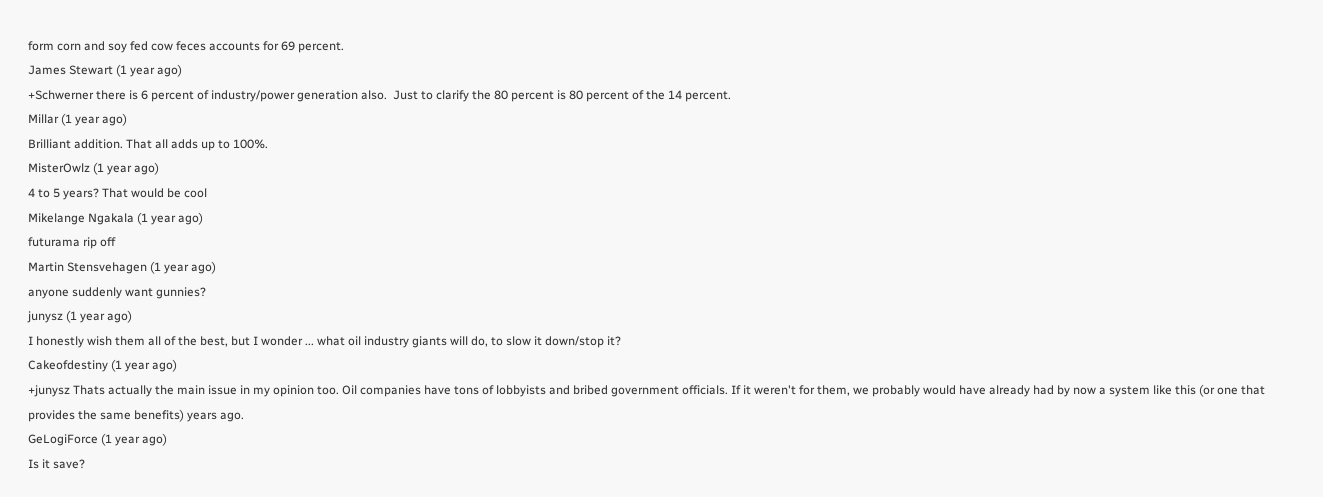form corn and soy fed cow feces accounts for 69 percent.
James Stewart (1 year ago)
+Schwerner there is 6 percent of industry/power generation also.  Just to clarify the 80 percent is 80 percent of the 14 percent.
Millar (1 year ago)
Brilliant addition. That all adds up to 100%.
MisterOwlz (1 year ago)
4 to 5 years? That would be cool
Mikelange Ngakala (1 year ago)
futurama rip off
Martin Stensvehagen (1 year ago)
anyone suddenly want gunnies?
junysz (1 year ago)
I honestly wish them all of the best, but I wonder ... what oil industry giants will do, to slow it down/stop it?
Cakeofdestiny (1 year ago)
+junysz Thats actually the main issue in my opinion too. Oil companies have tons of lobbyists and bribed government officials. If it weren't for them, we probably would have already had by now a system like this (or one that provides the same benefits) years ago.
GeLogiForce (1 year ago)
Is it save?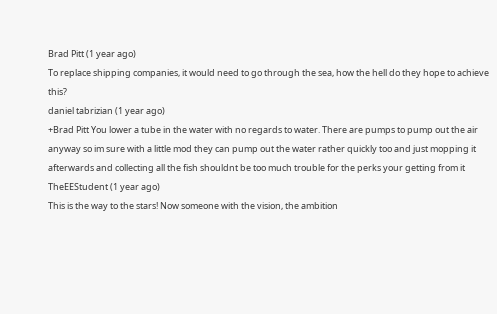Brad Pitt (1 year ago)
To replace shipping companies, it would need to go through the sea, how the hell do they hope to achieve this?
daniel tabrizian (1 year ago)
+Brad Pitt You lower a tube in the water with no regards to water. There are pumps to pump out the air anyway so im sure with a little mod they can pump out the water rather quickly too and just mopping it afterwards and collecting all the fish shouldnt be too much trouble for the perks your getting from it
TheEEStudent (1 year ago)
This is the way to the stars! Now someone with the vision, the ambition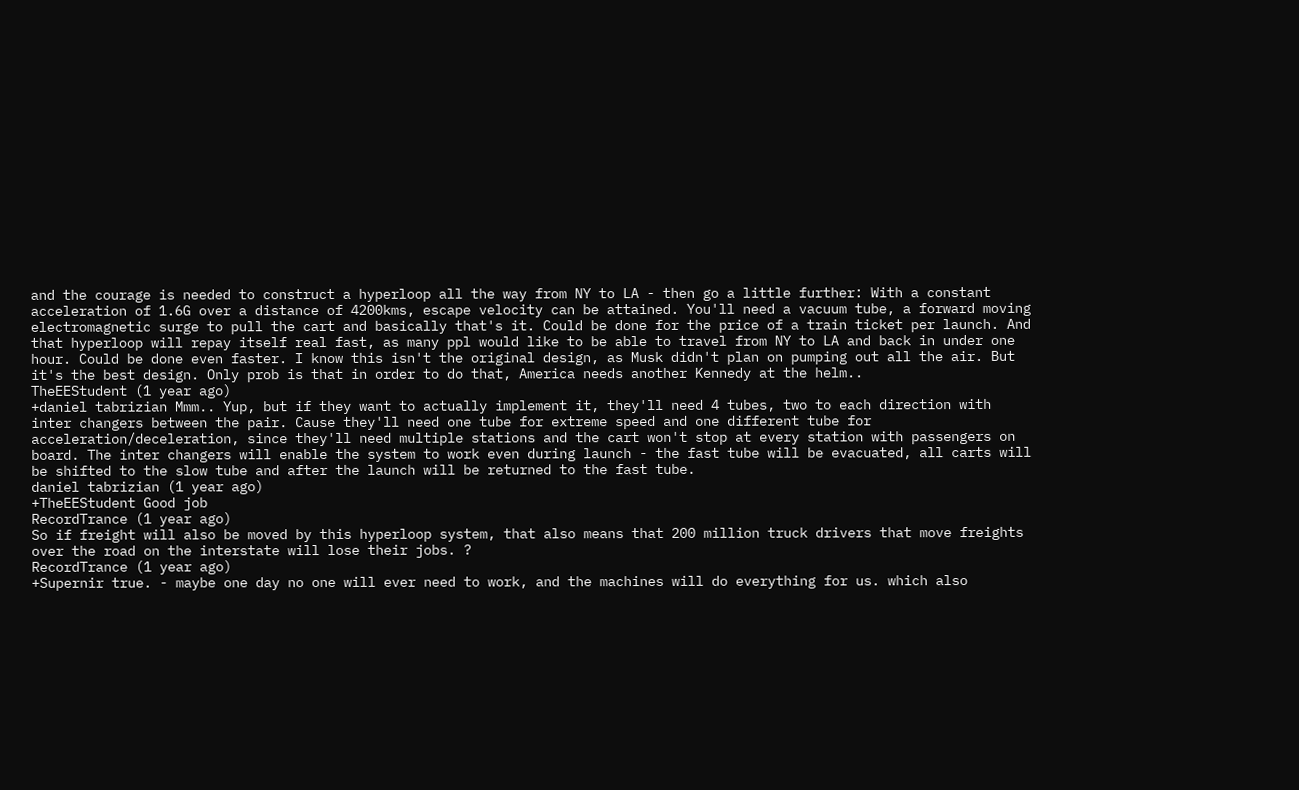and the courage is needed to construct a hyperloop all the way from NY to LA - then go a little further: With a constant acceleration of 1.6G over a distance of 4200kms, escape velocity can be attained. You'll need a vacuum tube, a forward moving electromagnetic surge to pull the cart and basically that's it. Could be done for the price of a train ticket per launch. And that hyperloop will repay itself real fast, as many ppl would like to be able to travel from NY to LA and back in under one hour. Could be done even faster. I know this isn't the original design, as Musk didn't plan on pumping out all the air. But it's the best design. Only prob is that in order to do that, America needs another Kennedy at the helm..
TheEEStudent (1 year ago)
+daniel tabrizian Mmm.. Yup, but if they want to actually implement it, they'll need 4 tubes, two to each direction with inter changers between the pair. Cause they'll need one tube for extreme speed and one different tube for acceleration/deceleration, since they'll need multiple stations and the cart won't stop at every station with passengers on board. The inter changers will enable the system to work even during launch - the fast tube will be evacuated, all carts will be shifted to the slow tube and after the launch will be returned to the fast tube.
daniel tabrizian (1 year ago)
+TheEEStudent Good job
RecordTrance (1 year ago)
So if freight will also be moved by this hyperloop system, that also means that 200 million truck drivers that move freights over the road on the interstate will lose their jobs. ?
RecordTrance (1 year ago)
+Supernir true. - maybe one day no one will ever need to work, and the machines will do everything for us. which also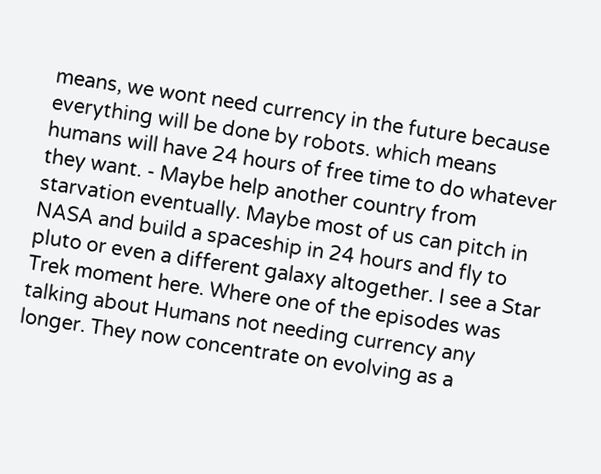means, we wont need currency in the future because everything will be done by robots. which means humans will have 24 hours of free time to do whatever they want. - Maybe help another country from starvation eventually. Maybe most of us can pitch in NASA and build a spaceship in 24 hours and fly to pluto or even a different galaxy altogether. I see a Star Trek moment here. Where one of the episodes was talking about Humans not needing currency any longer. They now concentrate on evolving as a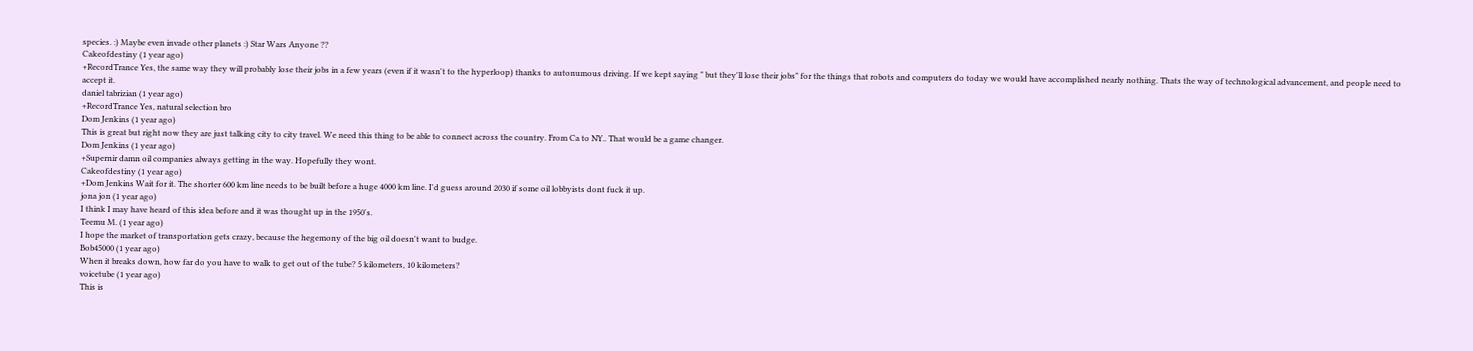species. :) Maybe even invade other planets :) Star Wars Anyone ??
Cakeofdestiny (1 year ago)
+RecordTrance Yes, the same way they will probably lose their jobs in a few years (even if it wasn't to the hyperloop) thanks to autonumous driving. If we kept saying " but they'll lose their jobs" for the things that robots and computers do today we would have accomplished nearly nothing. Thats the way of technological advancement, and people need to accept it.
daniel tabrizian (1 year ago)
+RecordTrance Yes, natural selection bro
Dom Jenkins (1 year ago)
This is great but right now they are just talking city to city travel. We need this thing to be able to connect across the country. From Ca to NY.. That would be a game changer.
Dom Jenkins (1 year ago)
+Supernir damn oil companies always getting in the way. Hopefully they wont.
Cakeofdestiny (1 year ago)
+Dom Jenkins Wait for it. The shorter 600 km line needs to be built before a huge 4000 km line. I'd guess around 2030 if some oil lobbyists dont fuck it up.
jona jon (1 year ago)
I think I may have heard of this idea before and it was thought up in the 1950's.
Teemu M. (1 year ago)
I hope the market of transportation gets crazy, because the hegemony of the big oil doesn't want to budge.
Bob45000 (1 year ago)
When it breaks down, how far do you have to walk to get out of the tube? 5 kilometers, 10 kilometers?
voicetube (1 year ago)
This is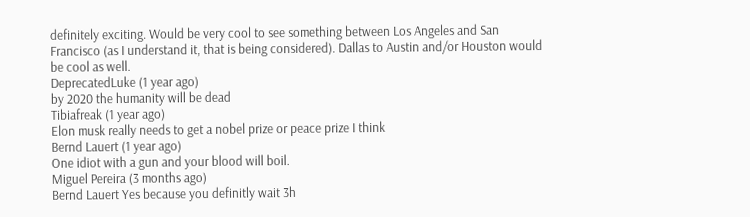definitely exciting. Would be very cool to see something between Los Angeles and San Francisco (as I understand it, that is being considered). Dallas to Austin and/or Houston would be cool as well.
DeprecatedLuke (1 year ago)
by 2020 the humanity will be dead
Tibiafreak (1 year ago)
Elon musk really needs to get a nobel prize or peace prize I think
Bernd Lauert (1 year ago)
One idiot with a gun and your blood will boil.
Miguel Pereira (3 months ago)
Bernd Lauert Yes because you definitly wait 3h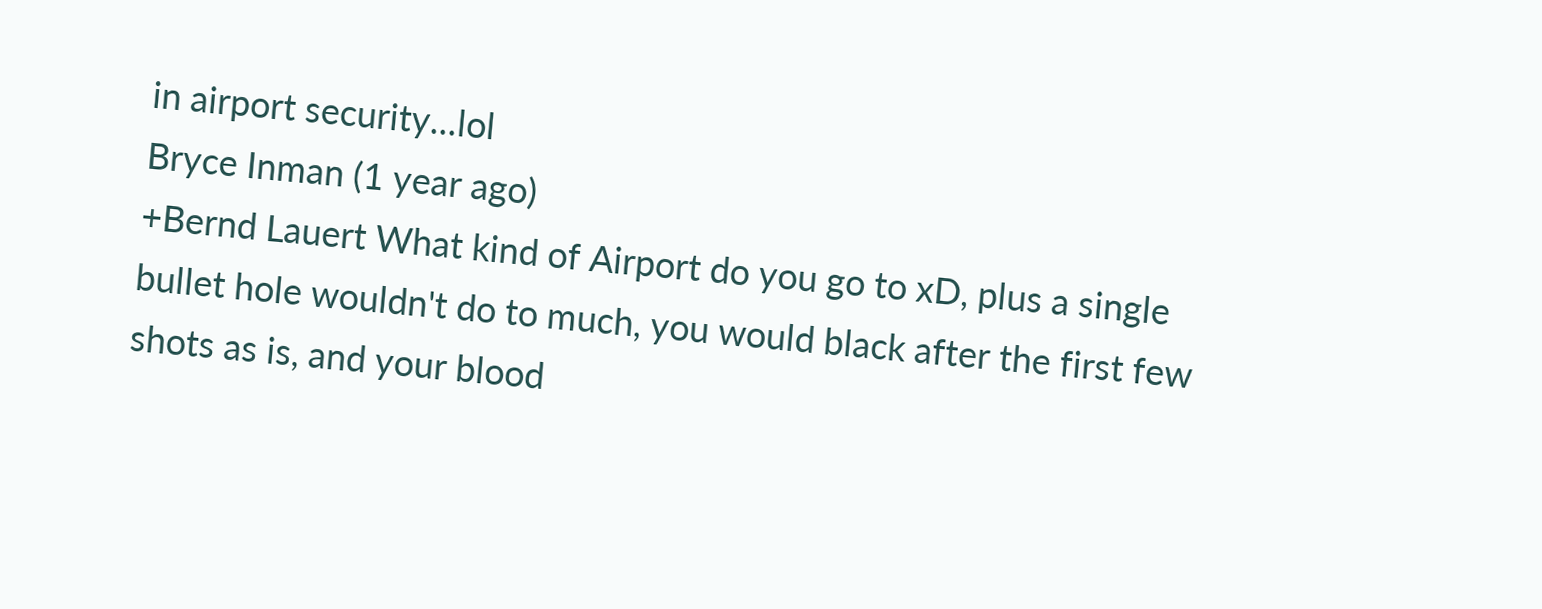in airport security...lol
Bryce Inman (1 year ago)
+Bernd Lauert What kind of Airport do you go to xD, plus a single bullet hole wouldn't do to much, you would black after the first few shots as is, and your blood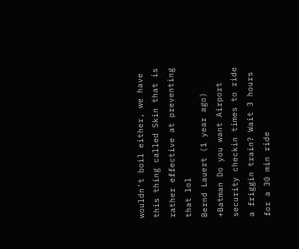wouldn't boil either, we have this thing called Skin that is rather effective at preventing that lol
Bernd Lauert (1 year ago)
+Batman Do you want Airport security checkin times to ride a friggin train? Wait 3 hours for a 30 min ride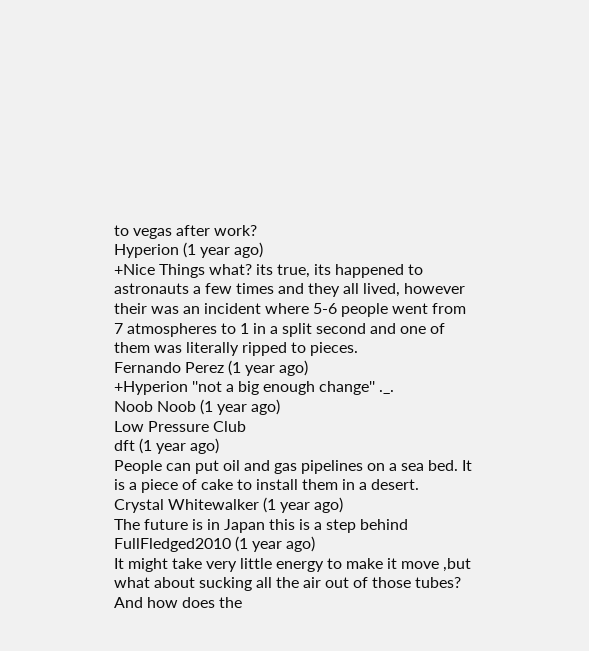to vegas after work?
Hyperion (1 year ago)
+Nice Things what? its true, its happened to astronauts a few times and they all lived, however their was an incident where 5-6 people went from 7 atmospheres to 1 in a split second and one of them was literally ripped to pieces.
Fernando Perez (1 year ago)
+Hyperion ''not a big enough change'' ._.
Noob Noob (1 year ago)
Low Pressure Club
dft (1 year ago)
People can put oil and gas pipelines on a sea bed. It is a piece of cake to install them in a desert.
Crystal Whitewalker (1 year ago)
The future is in Japan this is a step behind
FullFledged2010 (1 year ago)
It might take very little energy to make it move ,but what about sucking all the air out of those tubes? And how does the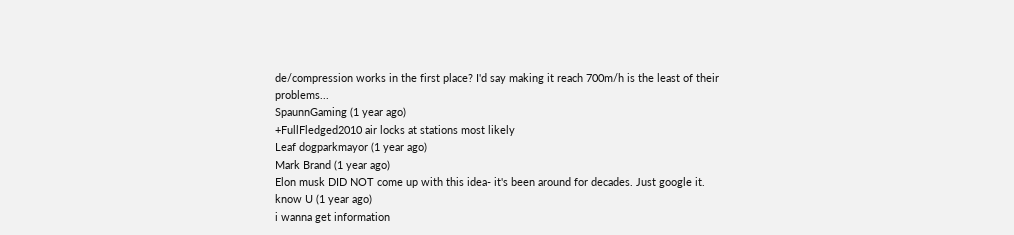de/compression works in the first place? I'd say making it reach 700m/h is the least of their problems...
SpaunnGaming (1 year ago)
+FullFledged2010 air locks at stations most likely
Leaf dogparkmayor (1 year ago)
Mark Brand (1 year ago)
Elon musk DID NOT come up with this idea- it's been around for decades. Just google it.
know U (1 year ago)
i wanna get information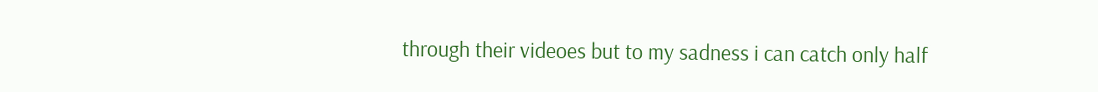through their videoes but to my sadness i can catch only half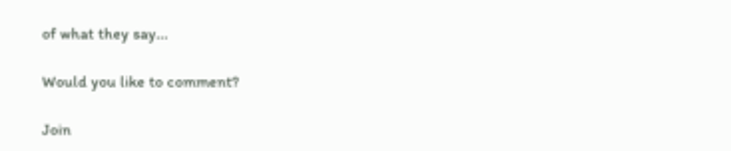of what they say...

Would you like to comment?

Join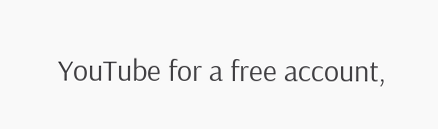YouTube for a free account,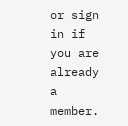or sign in if you are already a member.